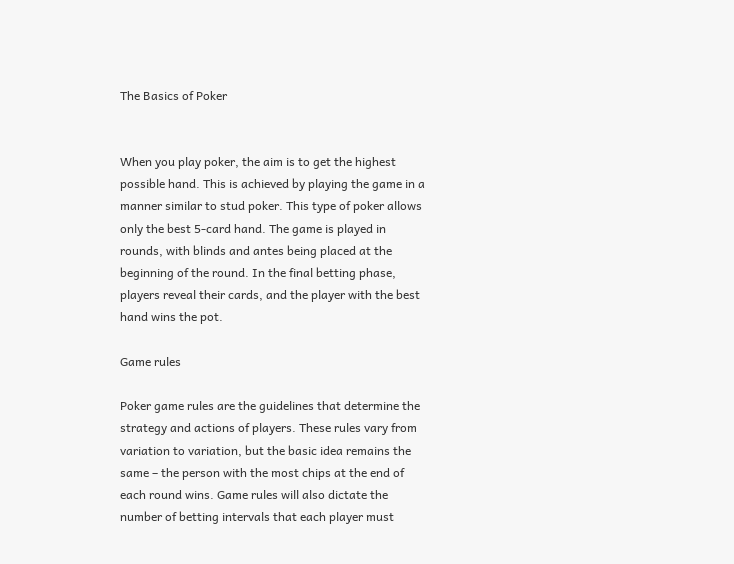The Basics of Poker


When you play poker, the aim is to get the highest possible hand. This is achieved by playing the game in a manner similar to stud poker. This type of poker allows only the best 5-card hand. The game is played in rounds, with blinds and antes being placed at the beginning of the round. In the final betting phase, players reveal their cards, and the player with the best hand wins the pot.

Game rules

Poker game rules are the guidelines that determine the strategy and actions of players. These rules vary from variation to variation, but the basic idea remains the same – the person with the most chips at the end of each round wins. Game rules will also dictate the number of betting intervals that each player must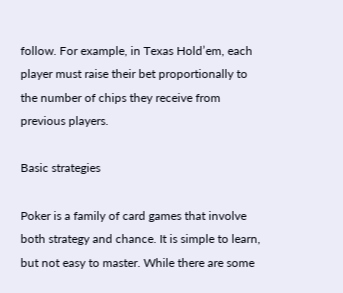follow. For example, in Texas Hold’em, each player must raise their bet proportionally to the number of chips they receive from previous players.

Basic strategies

Poker is a family of card games that involve both strategy and chance. It is simple to learn, but not easy to master. While there are some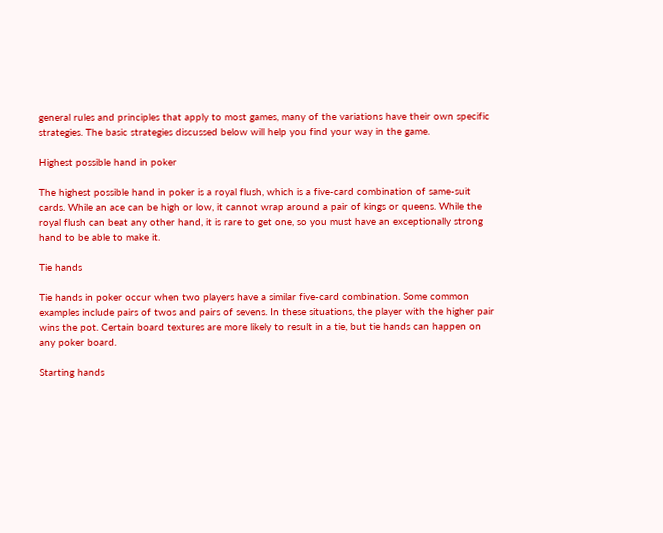general rules and principles that apply to most games, many of the variations have their own specific strategies. The basic strategies discussed below will help you find your way in the game.

Highest possible hand in poker

The highest possible hand in poker is a royal flush, which is a five-card combination of same-suit cards. While an ace can be high or low, it cannot wrap around a pair of kings or queens. While the royal flush can beat any other hand, it is rare to get one, so you must have an exceptionally strong hand to be able to make it.

Tie hands

Tie hands in poker occur when two players have a similar five-card combination. Some common examples include pairs of twos and pairs of sevens. In these situations, the player with the higher pair wins the pot. Certain board textures are more likely to result in a tie, but tie hands can happen on any poker board.

Starting hands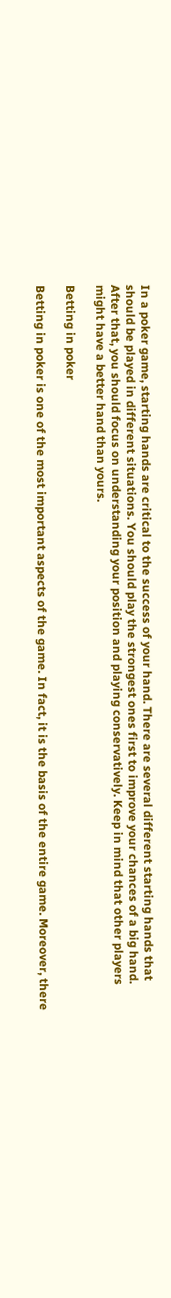In a poker game, starting hands are critical to the success of your hand. There are several different starting hands that should be played in different situations. You should play the strongest ones first to improve your chances of a big hand. After that, you should focus on understanding your position and playing conservatively. Keep in mind that other players might have a better hand than yours.

Betting in poker

Betting in poker is one of the most important aspects of the game. In fact, it is the basis of the entire game. Moreover, there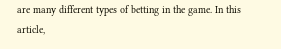are many different types of betting in the game. In this article,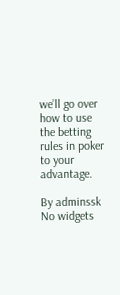we’ll go over how to use the betting rules in poker to your advantage.

By adminssk
No widgets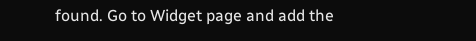found. Go to Widget page and add the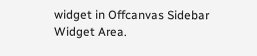widget in Offcanvas Sidebar Widget Area.